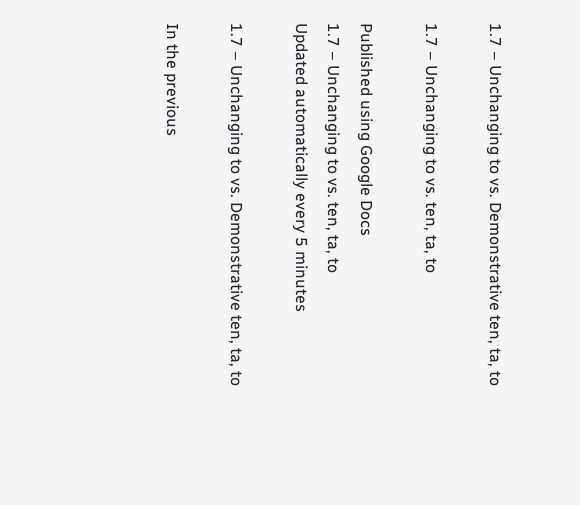1.7 – Unchanging to vs. Demonstrative ten, ta, to

1.7 – Unchanging to vs. ten, ta, to

Published using Google Docs
1.7 – Unchanging to vs. ten, ta, to
Updated automatically every 5 minutes

1.7 – Unchanging to vs. Demonstrative ten, ta, to

In the previous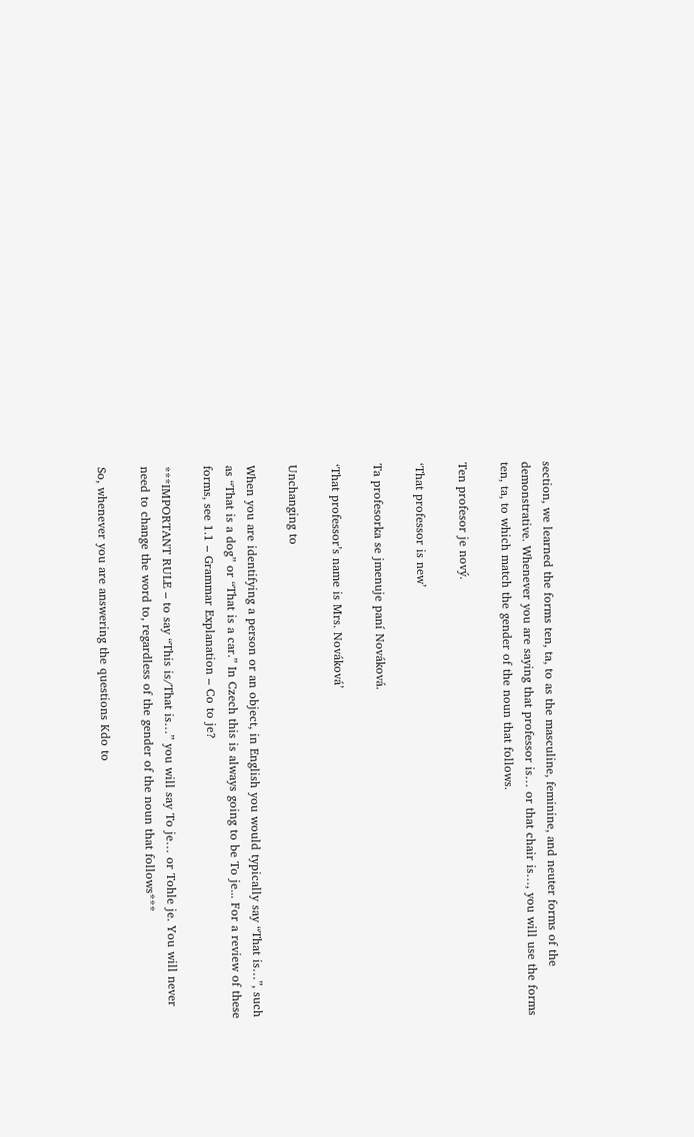section, we learned the forms ten, ta, to as the masculine, feminine, and neuter forms of the demonstrative. Whenever you are saying that professor is… or that chair is…, you will use the forms ten, ta, to which match the gender of the noun that follows.

Ten profesor je nový.

‘That professor is new’

Ta profesorka se jmenuje paní Nováková.

‘That professor’s name is Mrs. Nováková’

Unchanging to

When you are identifying a person or an object, in English you would typically say “That is…”, such as “That is a dog” or “That is a car.” In Czech this is always going to be To je... For a review of these forms, see 1.1 – Grammar Explanation – Co to je?

***IMPORTANT RULE – to say “This is/That is…” you will say To je… or Tohle je. You will never need to change the word to, regardless of the gender of the noun that follows***

So, whenever you are answering the questions Kdo to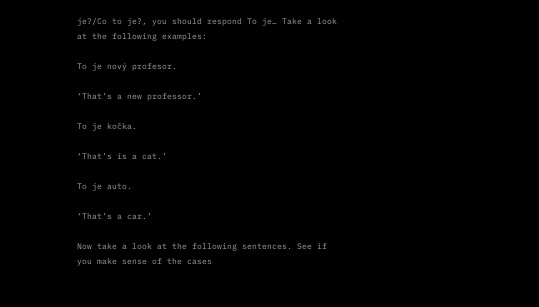je?/Co to je?, you should respond To je… Take a look at the following examples:

To je nový profesor.

‘That’s a new professor.’

To je kočka.

‘That’s is a cat.’

To je auto.

‘That’s a car.’

Now take a look at the following sentences. See if you make sense of the cases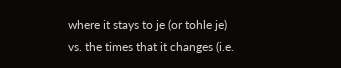where it stays to je (or tohle je) vs. the times that it changes (i.e.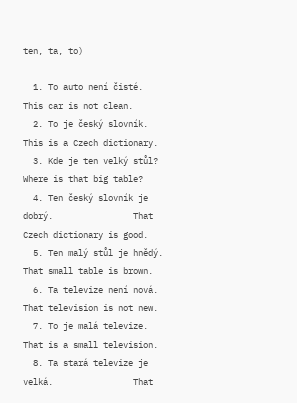ten, ta, to)

  1. To auto není čisté.                        This car is not clean.
  2. To je český slovník.                        This is a Czech dictionary.
  3. Kde je ten velký stůl?                Where is that big table?
  4. Ten český slovník je dobrý.                That Czech dictionary is good.
  5. Ten malý stůl je hnědý.                That small table is brown.
  6. Ta televize není nová.                That television is not new.
  7. To je malá televize.                        That is a small television.
  8. Ta stará televize je velká.                That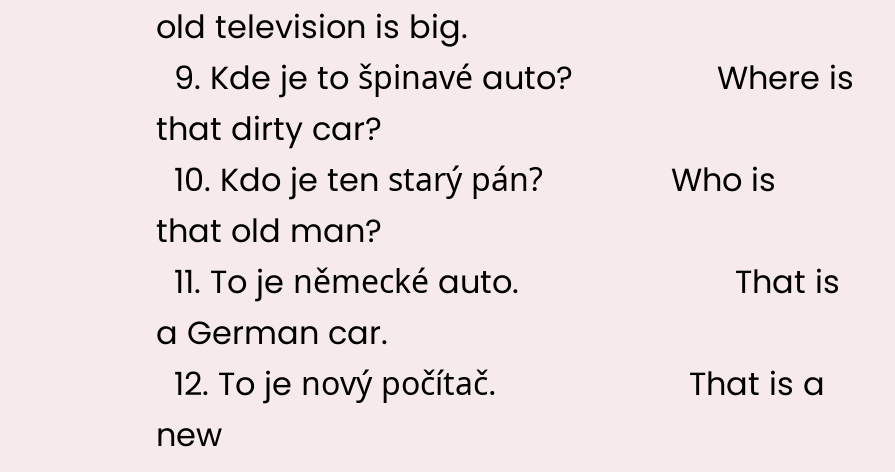old television is big.
  9. Kde je to špinavé auto?                Where is that dirty car?
  10. Kdo je ten starý pán?                Who is that old man?
  11. To je německé auto.                        That is a German car.
  12. To je nový počítač.                        That is a new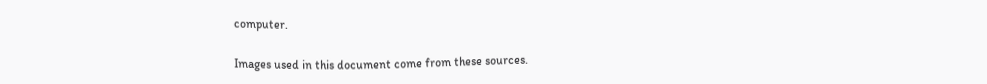computer.

Images used in this document come from these sources.